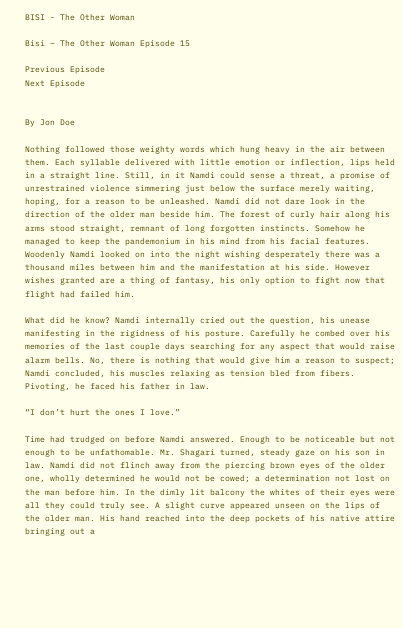BISI - The Other Woman

Bisi – The Other Woman Episode 15

Previous Episode
Next Episode


By Jon Doe

Nothing followed those weighty words which hung heavy in the air between them. Each syllable delivered with little emotion or inflection, lips held in a straight line. Still, in it Namdi could sense a threat, a promise of unrestrained violence simmering just below the surface merely waiting, hoping, for a reason to be unleashed. Namdi did not dare look in the direction of the older man beside him. The forest of curly hair along his arms stood straight, remnant of long forgotten instincts. Somehow he managed to keep the pandemonium in his mind from his facial features. Woodenly Namdi looked on into the night wishing desperately there was a thousand miles between him and the manifestation at his side. However wishes granted are a thing of fantasy, his only option to fight now that flight had failed him.

What did he know? Namdi internally cried out the question, his unease manifesting in the rigidness of his posture. Carefully he combed over his memories of the last couple days searching for any aspect that would raise alarm bells. No, there is nothing that would give him a reason to suspect; Namdi concluded, his muscles relaxing as tension bled from fibers. Pivoting, he faced his father in law.

“I don’t hurt the ones I love.”

Time had trudged on before Namdi answered. Enough to be noticeable but not enough to be unfathomable. Mr. Shagari turned, steady gaze on his son in law. Namdi did not flinch away from the piercing brown eyes of the older one, wholly determined he would not be cowed; a determination not lost on the man before him. In the dimly lit balcony the whites of their eyes were all they could truly see. A slight curve appeared unseen on the lips of the older man. His hand reached into the deep pockets of his native attire bringing out a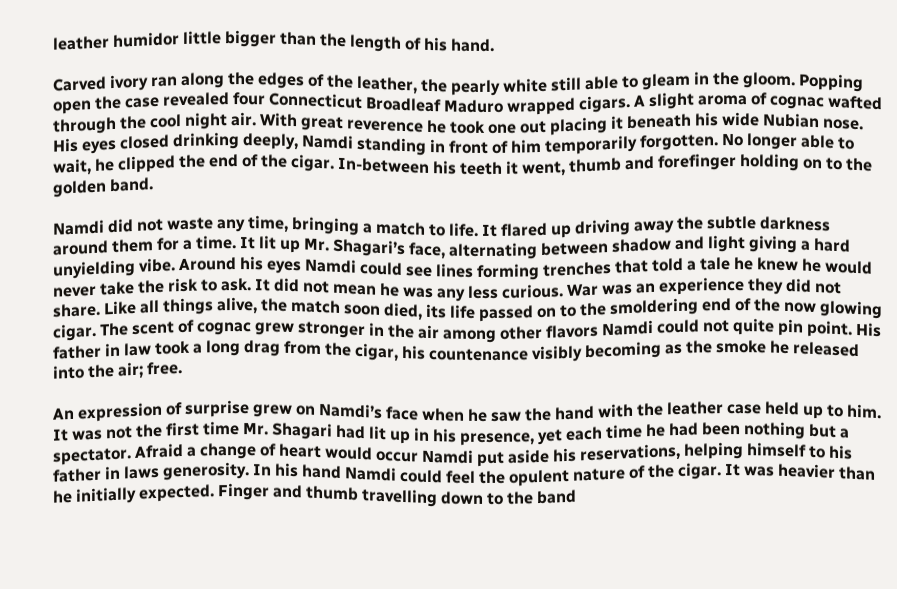leather humidor little bigger than the length of his hand.

Carved ivory ran along the edges of the leather, the pearly white still able to gleam in the gloom. Popping open the case revealed four Connecticut Broadleaf Maduro wrapped cigars. A slight aroma of cognac wafted through the cool night air. With great reverence he took one out placing it beneath his wide Nubian nose. His eyes closed drinking deeply, Namdi standing in front of him temporarily forgotten. No longer able to wait, he clipped the end of the cigar. In-between his teeth it went, thumb and forefinger holding on to the golden band.

Namdi did not waste any time, bringing a match to life. It flared up driving away the subtle darkness around them for a time. It lit up Mr. Shagari’s face, alternating between shadow and light giving a hard unyielding vibe. Around his eyes Namdi could see lines forming trenches that told a tale he knew he would never take the risk to ask. It did not mean he was any less curious. War was an experience they did not share. Like all things alive, the match soon died, its life passed on to the smoldering end of the now glowing cigar. The scent of cognac grew stronger in the air among other flavors Namdi could not quite pin point. His father in law took a long drag from the cigar, his countenance visibly becoming as the smoke he released into the air; free.

An expression of surprise grew on Namdi’s face when he saw the hand with the leather case held up to him. It was not the first time Mr. Shagari had lit up in his presence, yet each time he had been nothing but a spectator. Afraid a change of heart would occur Namdi put aside his reservations, helping himself to his father in laws generosity. In his hand Namdi could feel the opulent nature of the cigar. It was heavier than he initially expected. Finger and thumb travelling down to the band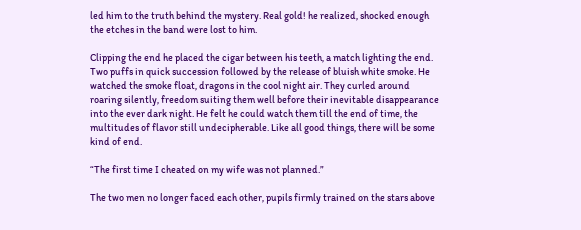led him to the truth behind the mystery. Real gold! he realized, shocked enough the etches in the band were lost to him.

Clipping the end he placed the cigar between his teeth, a match lighting the end. Two puffs in quick succession followed by the release of bluish white smoke. He watched the smoke float, dragons in the cool night air. They curled around roaring silently, freedom suiting them well before their inevitable disappearance into the ever dark night. He felt he could watch them till the end of time, the multitudes of flavor still undecipherable. Like all good things, there will be some kind of end.

“The first time I cheated on my wife was not planned.”

The two men no longer faced each other, pupils firmly trained on the stars above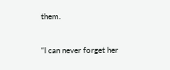them.

“I can never forget her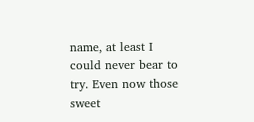name, at least I could never bear to try. Even now those sweet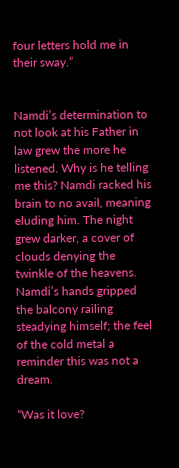four letters hold me in their sway.”


Namdi’s determination to not look at his Father in law grew the more he listened. Why is he telling me this? Namdi racked his brain to no avail, meaning eluding him. The night grew darker, a cover of clouds denying the twinkle of the heavens. Namdi’s hands gripped the balcony railing steadying himself; the feel of the cold metal a reminder this was not a dream.

“Was it love?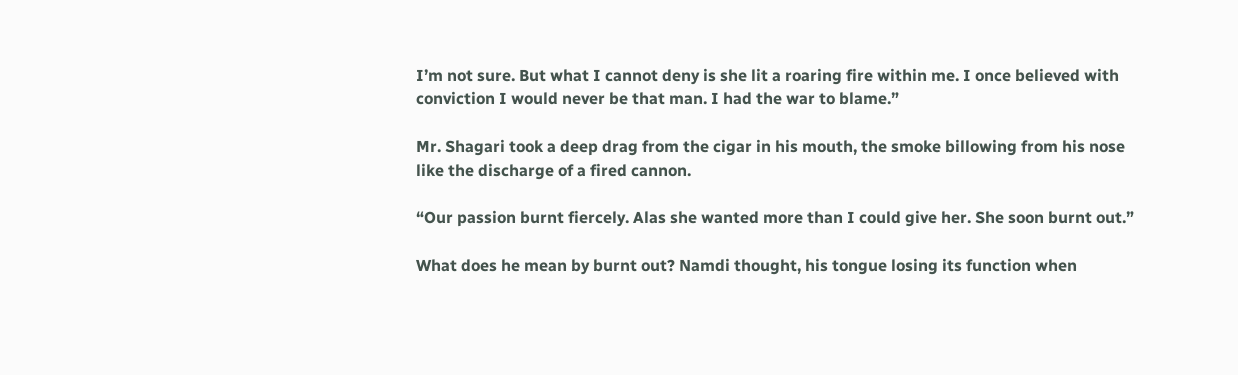I’m not sure. But what I cannot deny is she lit a roaring fire within me. I once believed with conviction I would never be that man. I had the war to blame.”

Mr. Shagari took a deep drag from the cigar in his mouth, the smoke billowing from his nose like the discharge of a fired cannon.

“Our passion burnt fiercely. Alas she wanted more than I could give her. She soon burnt out.”

What does he mean by burnt out? Namdi thought, his tongue losing its function when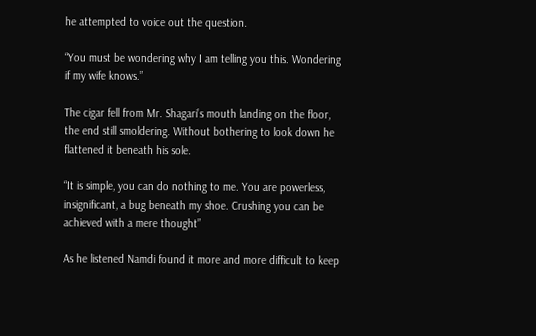he attempted to voice out the question.

“You must be wondering why I am telling you this. Wondering if my wife knows.”

The cigar fell from Mr. Shagari’s mouth landing on the floor, the end still smoldering. Without bothering to look down he flattened it beneath his sole.

“It is simple, you can do nothing to me. You are powerless, insignificant, a bug beneath my shoe. Crushing you can be achieved with a mere thought”

As he listened Namdi found it more and more difficult to keep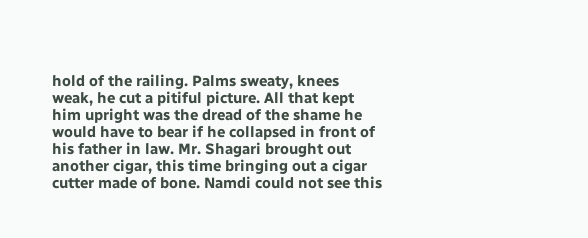hold of the railing. Palms sweaty, knees weak, he cut a pitiful picture. All that kept him upright was the dread of the shame he would have to bear if he collapsed in front of his father in law. Mr. Shagari brought out another cigar, this time bringing out a cigar cutter made of bone. Namdi could not see this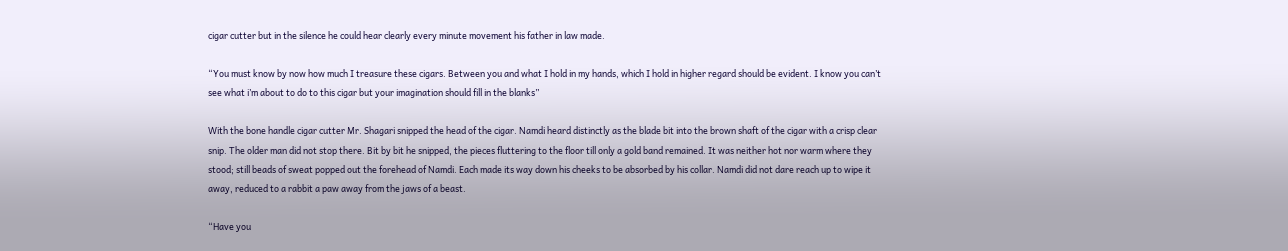cigar cutter but in the silence he could hear clearly every minute movement his father in law made.

“You must know by now how much I treasure these cigars. Between you and what I hold in my hands, which I hold in higher regard should be evident. I know you can’t see what i’m about to do to this cigar but your imagination should fill in the blanks”

With the bone handle cigar cutter Mr. Shagari snipped the head of the cigar. Namdi heard distinctly as the blade bit into the brown shaft of the cigar with a crisp clear snip. The older man did not stop there. Bit by bit he snipped, the pieces fluttering to the floor till only a gold band remained. It was neither hot nor warm where they stood; still beads of sweat popped out the forehead of Namdi. Each made its way down his cheeks to be absorbed by his collar. Namdi did not dare reach up to wipe it away, reduced to a rabbit a paw away from the jaws of a beast.

“Have you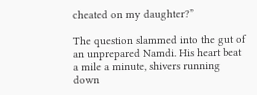cheated on my daughter?”

The question slammed into the gut of an unprepared Namdi. His heart beat a mile a minute, shivers running down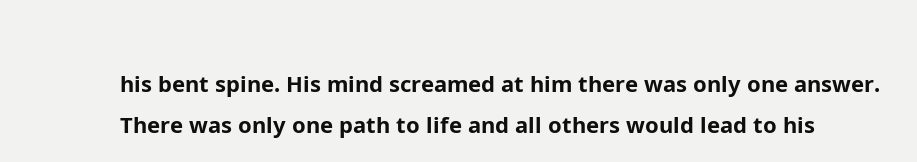his bent spine. His mind screamed at him there was only one answer. There was only one path to life and all others would lead to his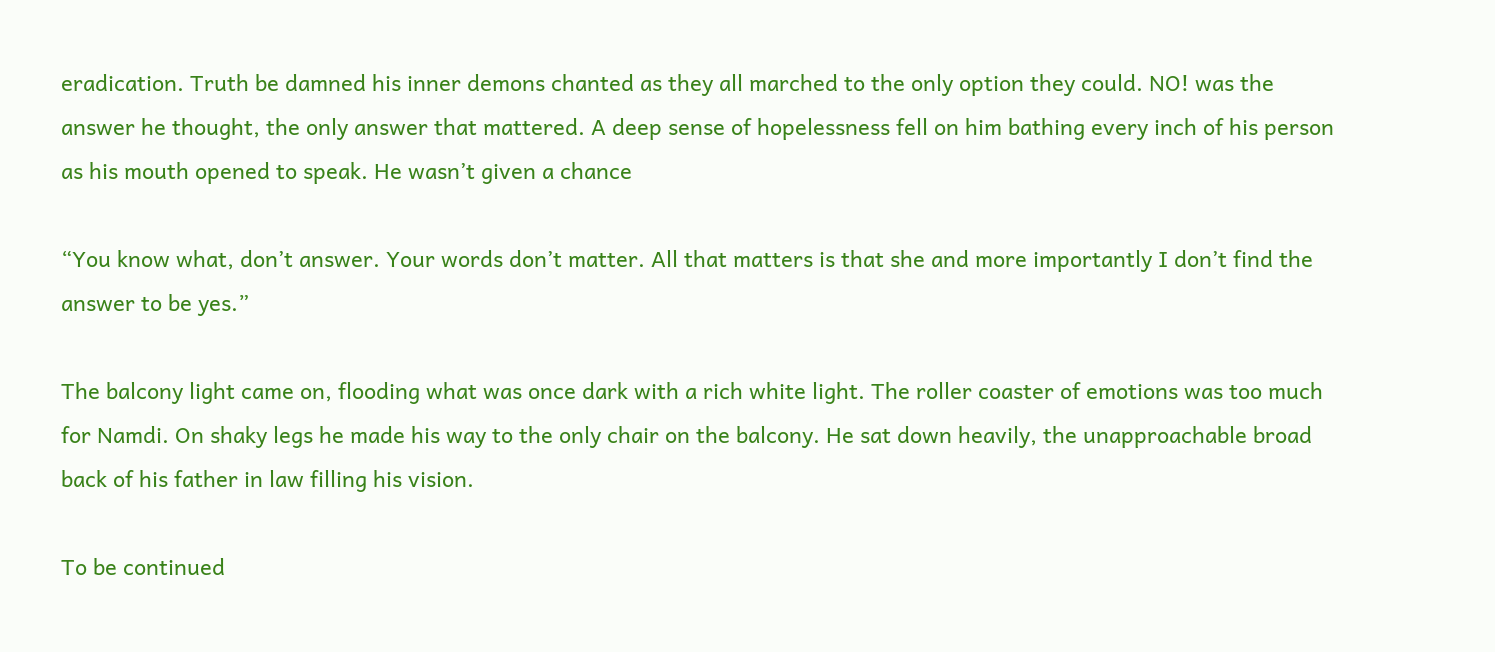eradication. Truth be damned his inner demons chanted as they all marched to the only option they could. NO! was the answer he thought, the only answer that mattered. A deep sense of hopelessness fell on him bathing every inch of his person as his mouth opened to speak. He wasn’t given a chance

“You know what, don’t answer. Your words don’t matter. All that matters is that she and more importantly I don’t find the answer to be yes.”

The balcony light came on, flooding what was once dark with a rich white light. The roller coaster of emotions was too much for Namdi. On shaky legs he made his way to the only chair on the balcony. He sat down heavily, the unapproachable broad back of his father in law filling his vision.

To be continued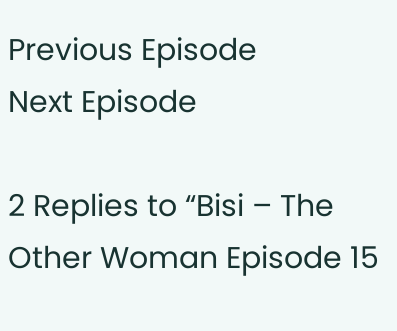Previous Episode
Next Episode

2 Replies to “Bisi – The Other Woman Episode 15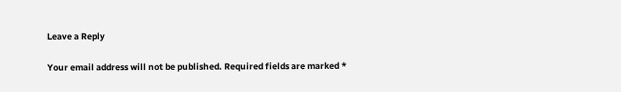Leave a Reply

Your email address will not be published. Required fields are marked *